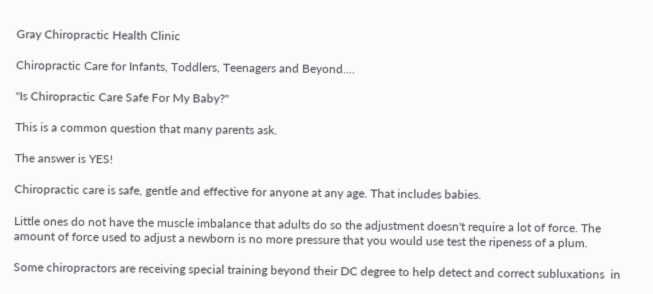Gray Chiropractic Health Clinic

Chiropractic Care for Infants, Toddlers, Teenagers and Beyond....

"Is Chiropractic Care Safe For My Baby?"

This is a common question that many parents ask.

The answer is YES!

Chiropractic care is safe, gentle and effective for anyone at any age. That includes babies.

Little ones do not have the muscle imbalance that adults do so the adjustment doesn't require a lot of force. The amount of force used to adjust a newborn is no more pressure that you would use test the ripeness of a plum.

Some chiropractors are receiving special training beyond their DC degree to help detect and correct subluxations  in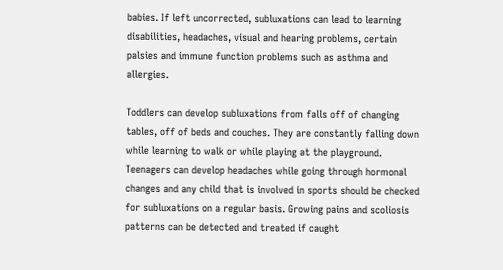babies. If left uncorrected, subluxations can lead to learning disabilities, headaches, visual and hearing problems, certain palsies and immune function problems such as asthma and allergies.

Toddlers can develop subluxations from falls off of changing tables, off of beds and couches. They are constantly falling down while learning to walk or while playing at the playground. Teenagers can develop headaches while going through hormonal changes and any child that is involved in sports should be checked for subluxations on a regular basis. Growing pains and scoliosis patterns can be detected and treated if caught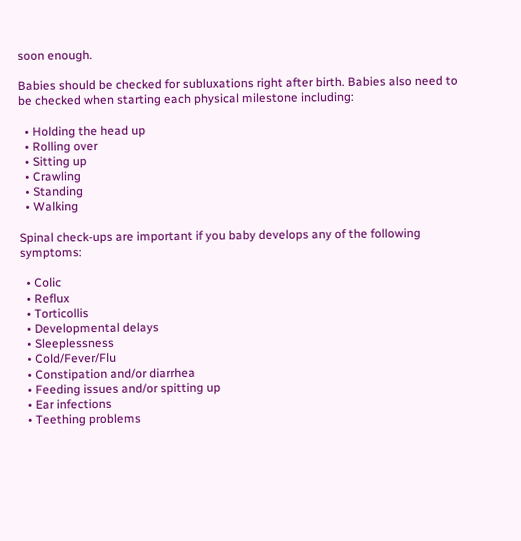soon enough.

Babies should be checked for subluxations right after birth. Babies also need to be checked when starting each physical milestone including:

  • Holding the head up
  • Rolling over
  • Sitting up
  • Crawling
  • Standing
  • Walking

Spinal check-ups are important if you baby develops any of the following symptoms:

  • Colic
  • Reflux
  • Torticollis
  • Developmental delays
  • Sleeplessness
  • Cold/Fever/Flu
  • Constipation and/or diarrhea
  • Feeding issues and/or spitting up
  • Ear infections
  • Teething problems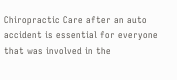Chiropractic Care after an auto accident is essential for everyone that was involved in the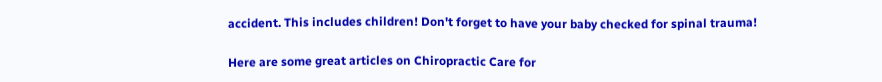accident. This includes children! Don't forget to have your baby checked for spinal trauma!

Here are some great articles on Chiropractic Care for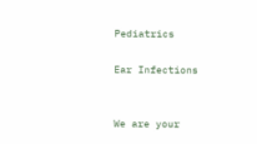Pediatrics

Ear Infections


We are your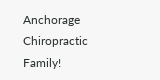Anchorage Chiropractic Family!